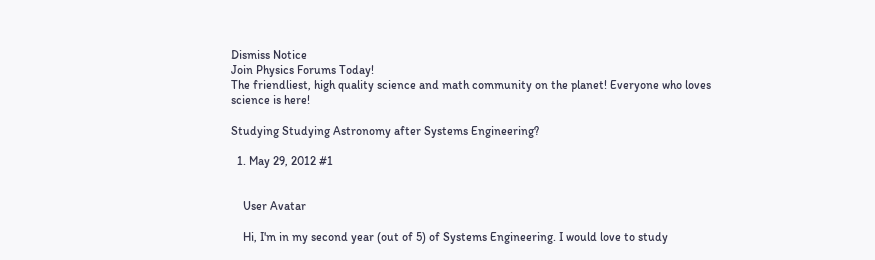Dismiss Notice
Join Physics Forums Today!
The friendliest, high quality science and math community on the planet! Everyone who loves science is here!

Studying Studying Astronomy after Systems Engineering?

  1. May 29, 2012 #1


    User Avatar

    Hi, I'm in my second year (out of 5) of Systems Engineering. I would love to study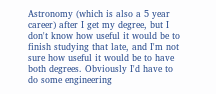Astronomy (which is also a 5 year career) after I get my degree, but I don't know how useful it would be to finish studying that late, and I'm not sure how useful it would be to have both degrees. Obviously I'd have to do some engineering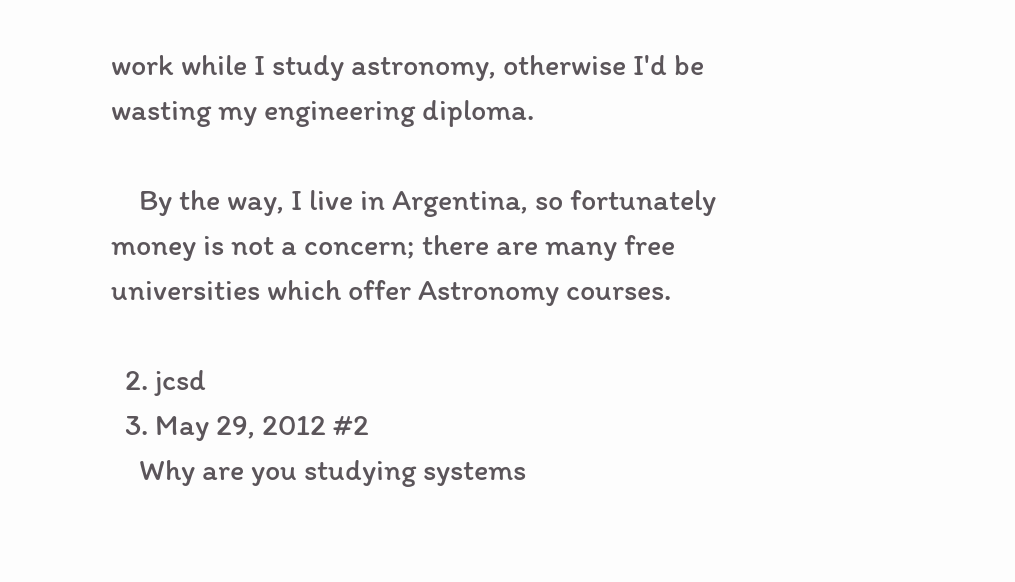work while I study astronomy, otherwise I'd be wasting my engineering diploma.

    By the way, I live in Argentina, so fortunately money is not a concern; there are many free universities which offer Astronomy courses.

  2. jcsd
  3. May 29, 2012 #2
    Why are you studying systems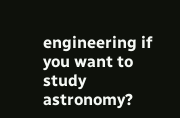engineering if you want to study astronomy?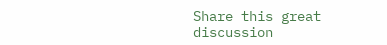Share this great discussion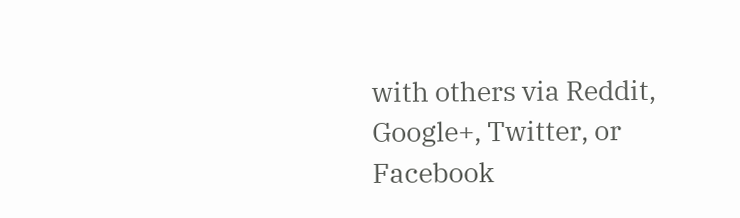with others via Reddit, Google+, Twitter, or Facebook